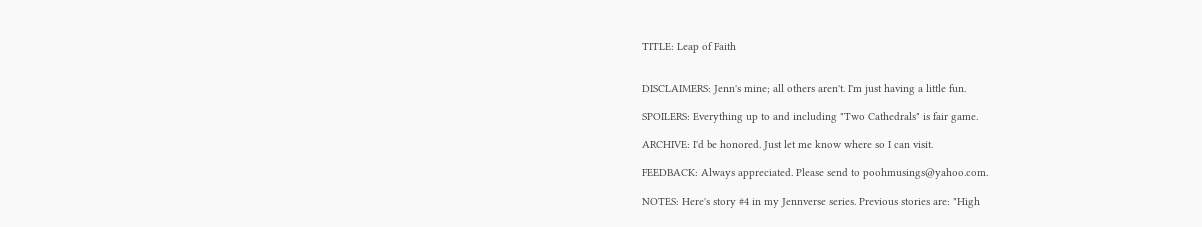TITLE: Leap of Faith


DISCLAIMERS: Jenn's mine; all others aren't. I'm just having a little fun.

SPOILERS: Everything up to and including "Two Cathedrals" is fair game.

ARCHIVE: I'd be honored. Just let me know where so I can visit.

FEEDBACK: Always appreciated. Please send to poohmusings@yahoo.com.

NOTES: Here's story #4 in my Jennverse series. Previous stories are: "High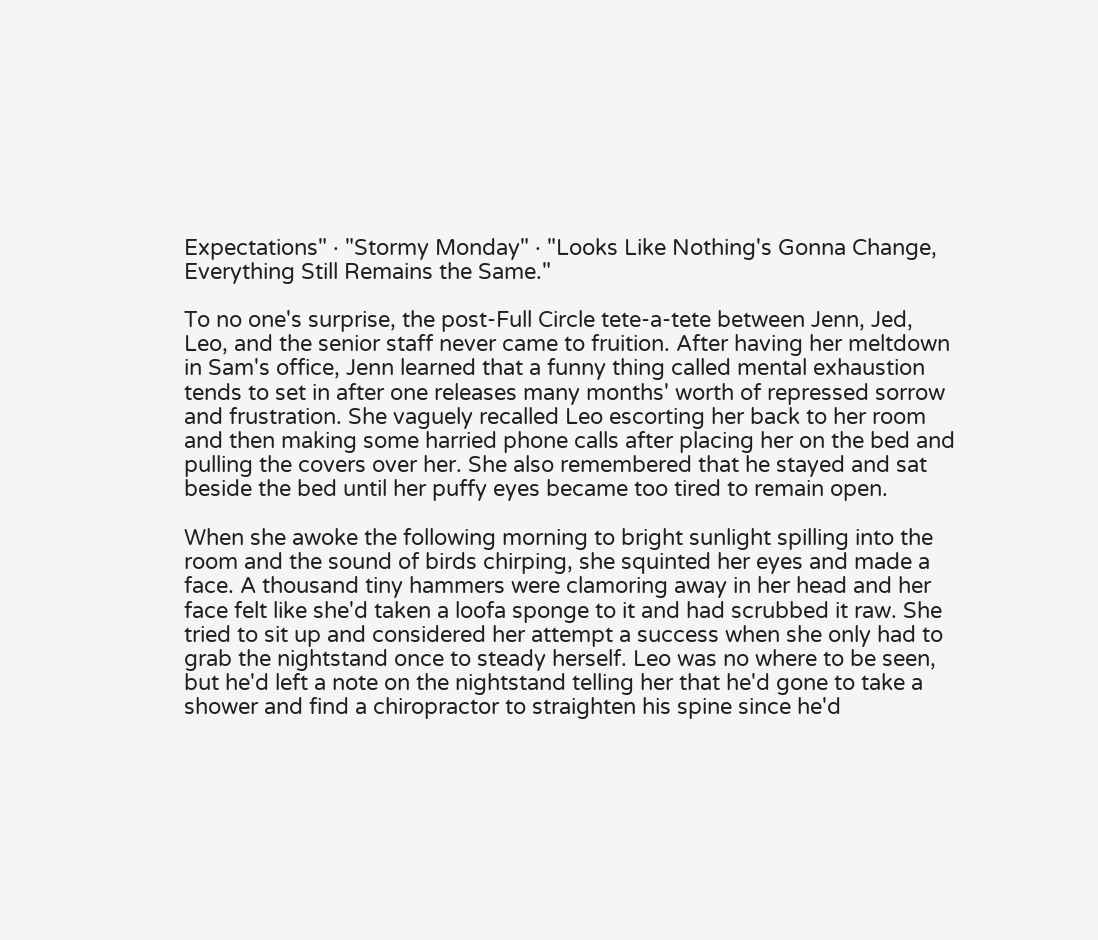Expectations" · "Stormy Monday" · "Looks Like Nothing's Gonna Change, Everything Still Remains the Same."

To no one's surprise, the post-Full Circle tete-a-tete between Jenn, Jed, Leo, and the senior staff never came to fruition. After having her meltdown in Sam's office, Jenn learned that a funny thing called mental exhaustion tends to set in after one releases many months' worth of repressed sorrow and frustration. She vaguely recalled Leo escorting her back to her room and then making some harried phone calls after placing her on the bed and pulling the covers over her. She also remembered that he stayed and sat beside the bed until her puffy eyes became too tired to remain open.

When she awoke the following morning to bright sunlight spilling into the room and the sound of birds chirping, she squinted her eyes and made a face. A thousand tiny hammers were clamoring away in her head and her face felt like she'd taken a loofa sponge to it and had scrubbed it raw. She tried to sit up and considered her attempt a success when she only had to grab the nightstand once to steady herself. Leo was no where to be seen, but he'd left a note on the nightstand telling her that he'd gone to take a shower and find a chiropractor to straighten his spine since he'd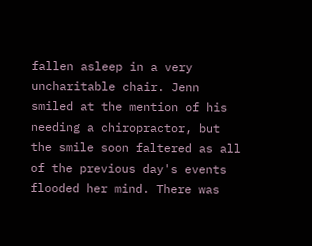fallen asleep in a very uncharitable chair. Jenn smiled at the mention of his needing a chiropractor, but the smile soon faltered as all of the previous day's events flooded her mind. There was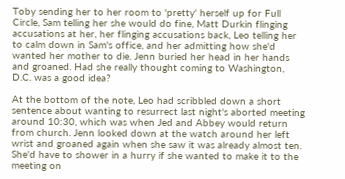Toby sending her to her room to 'pretty' herself up for Full Circle, Sam telling her she would do fine, Matt Durkin flinging accusations at her, her flinging accusations back, Leo telling her to calm down in Sam's office, and her admitting how she'd wanted her mother to die. Jenn buried her head in her hands and groaned. Had she really thought coming to Washington, D.C. was a good idea?

At the bottom of the note, Leo had scribbled down a short sentence about wanting to resurrect last night's aborted meeting around 10:30, which was when Jed and Abbey would return from church. Jenn looked down at the watch around her left wrist and groaned again when she saw it was already almost ten. She'd have to shower in a hurry if she wanted to make it to the meeting on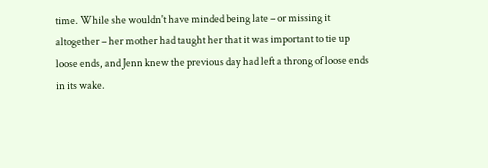time. While she wouldn't have minded being late – or missing it altogether – her mother had taught her that it was important to tie up loose ends, and Jenn knew the previous day had left a throng of loose ends in its wake.